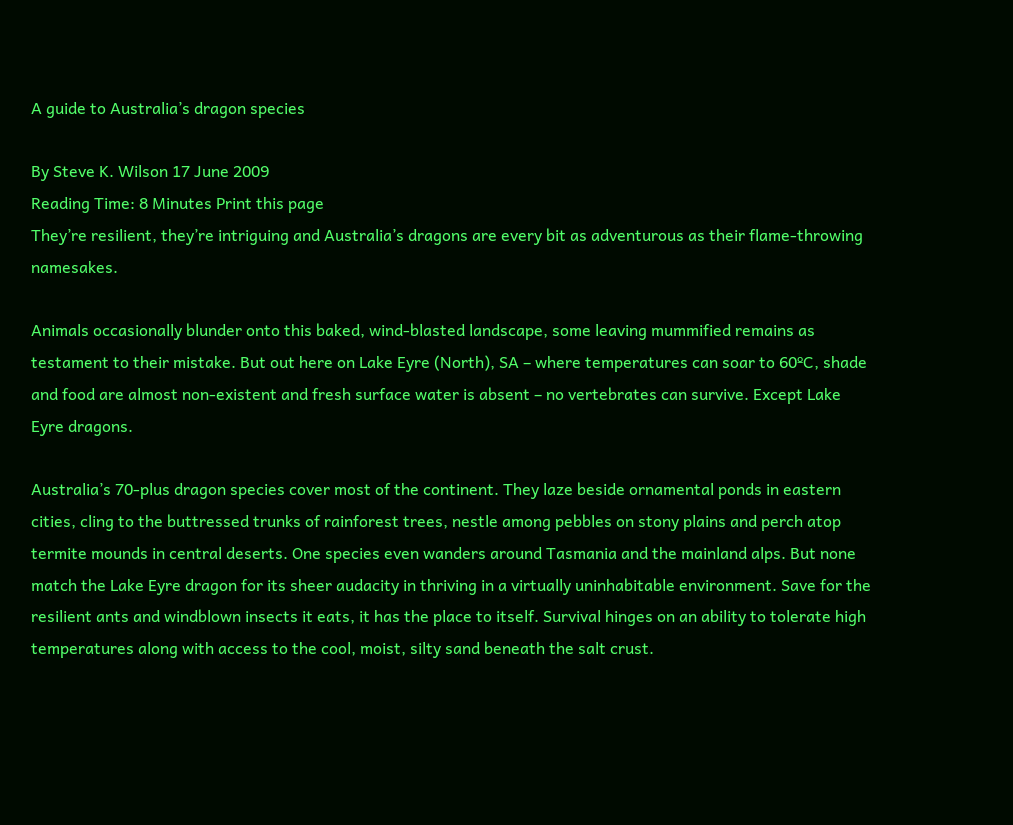A guide to Australia’s dragon species

By Steve K. Wilson 17 June 2009
Reading Time: 8 Minutes Print this page
They’re resilient, they’re intriguing and Australia’s dragons are every bit as adventurous as their flame-throwing namesakes.

Animals occasionally blunder onto this baked, wind-blasted landscape, some leaving mummified remains as testament to their mistake. But out here on Lake Eyre (North), SA – where temperatures can soar to 60ºC, shade and food are almost non-existent and fresh surface water is absent – no vertebrates can survive. Except Lake Eyre dragons.

Australia’s 70-plus dragon species cover most of the continent. They laze beside ornamental ponds in eastern cities, cling to the buttressed trunks of rainforest trees, nestle among pebbles on stony plains and perch atop termite mounds in central deserts. One species even wanders around Tasmania and the mainland alps. But none match the Lake Eyre dragon for its sheer audacity in thriving in a virtually uninhabitable environment. Save for the resilient ants and windblown insects it eats, it has the place to itself. Survival hinges on an ability to tolerate high temperatures along with access to the cool, moist, silty sand beneath the salt crust.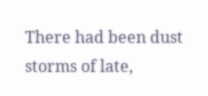There had been dust storms of late,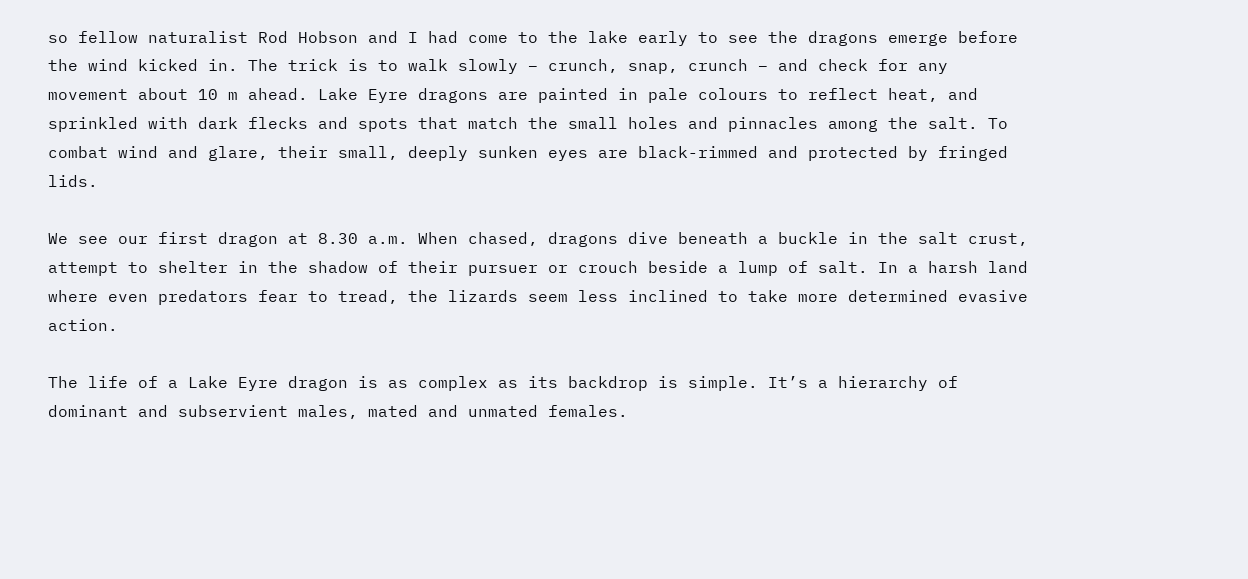so fellow naturalist Rod Hobson and I had come to the lake early to see the dragons emerge before the wind kicked in. The trick is to walk slowly – crunch, snap, crunch – and check for any movement about 10 m ahead. Lake Eyre dragons are painted in pale colours to reflect heat, and sprinkled with dark flecks and spots that match the small holes and pinnacles among the salt. To combat wind and glare, their small, deeply sunken eyes are black-rimmed and protected by fringed lids.

We see our first dragon at 8.30 a.m. When chased, dragons dive beneath a buckle in the salt crust, attempt to shelter in the shadow of their pursuer or crouch beside a lump of salt. In a harsh land where even predators fear to tread, the lizards seem less inclined to take more determined evasive action.

The life of a Lake Eyre dragon is as complex as its backdrop is simple. It’s a hierarchy of dominant and subservient males, mated and unmated females.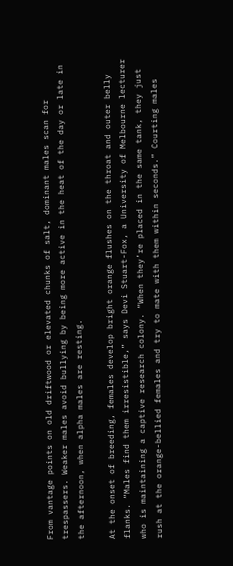From vantage points on old driftwood or elevated chunks of salt, dominant males scan for trespassers. Weaker males avoid bullying by being more active in the heat of the day or late in the afternoon, when alpha males are resting.

At the onset of breeding, females develop bright orange flushes on the throat and outer belly flanks. “Males find them irresistible,” says Devi Stuart-Fox, a University of Melbourne lecturer who is maintaining a captive research colony. “When they’re placed in the same tank, they just rush at the orange-bellied females and try to mate with them within seconds.” Courting males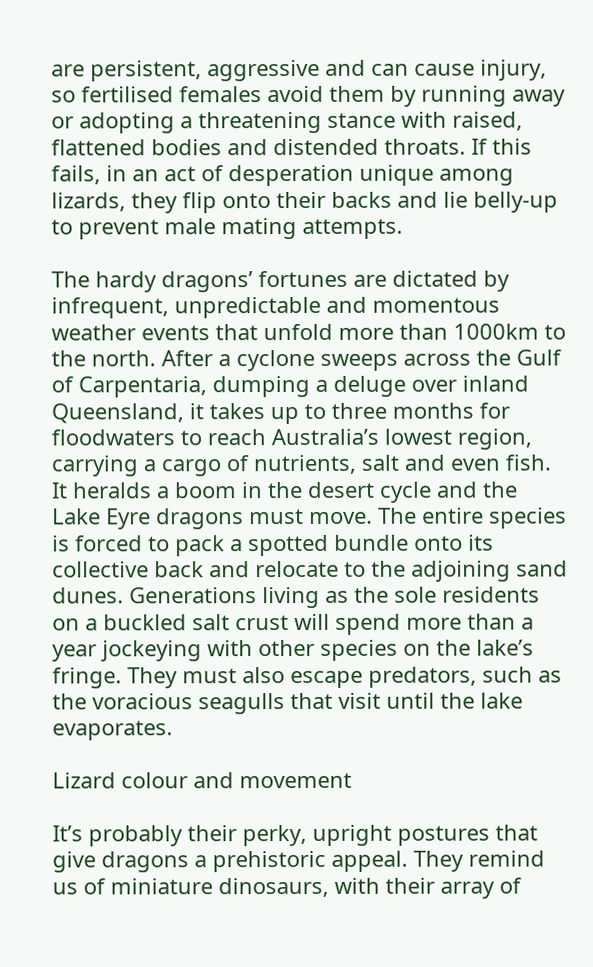are persistent, aggressive and can cause injury, so fertilised females avoid them by running away or adopting a threatening stance with raised, flattened bodies and distended throats. If this fails, in an act of desperation unique among lizards, they flip onto their backs and lie belly-up to prevent male mating attempts.

The hardy dragons’ fortunes are dictated by infrequent, unpredictable and momentous weather events that unfold more than 1000km to the north. After a cyclone sweeps across the Gulf of Carpentaria, dumping a deluge over inland Queensland, it takes up to three months for floodwaters to reach Australia’s lowest region, carrying a cargo of nutrients, salt and even fish. It heralds a boom in the desert cycle and the Lake Eyre dragons must move. The entire species is forced to pack a spotted bundle onto its collective back and relocate to the adjoining sand dunes. Generations living as the sole residents on a buckled salt crust will spend more than a year jockeying with other species on the lake’s fringe. They must also escape predators, such as the voracious seagulls that visit until the lake evaporates.

Lizard colour and movement

It’s probably their perky, upright postures that give dragons a prehistoric appeal. They remind us of miniature dinosaurs, with their array of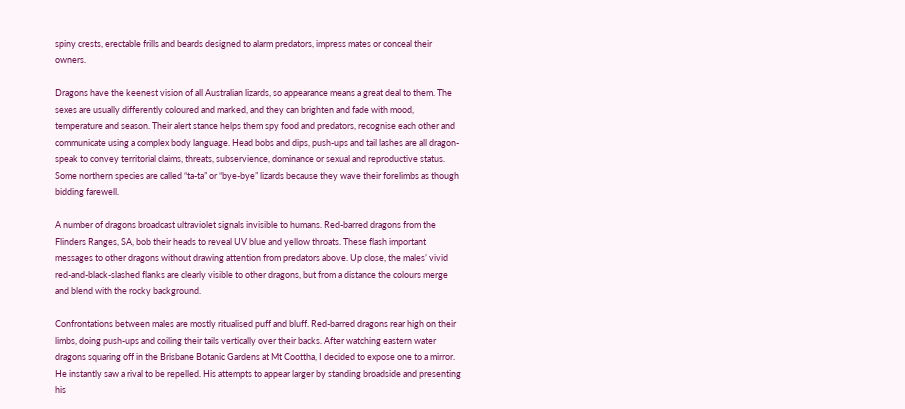spiny crests, erectable frills and beards designed to alarm predators, impress mates or conceal their owners.

Dragons have the keenest vision of all Australian lizards, so appearance means a great deal to them. The sexes are usually differently coloured and marked, and they can brighten and fade with mood, temperature and season. Their alert stance helps them spy food and predators, recognise each other and communicate using a complex body language. Head bobs and dips, push-ups and tail lashes are all dragon-speak to convey territorial claims, threats, subservience, dominance or sexual and reproductive status. Some northern species are called “ta-ta” or “bye-bye” lizards because they wave their forelimbs as though bidding farewell.

A number of dragons broadcast ultraviolet signals invisible to humans. Red-barred dragons from the Flinders Ranges, SA, bob their heads to reveal UV blue and yellow throats. These flash important messages to other dragons without drawing attention from predators above. Up close, the males’ vivid red-and-black-slashed flanks are clearly visible to other dragons, but from a distance the colours merge and blend with the rocky background.

Confrontations between males are mostly ritualised puff and bluff. Red-barred dragons rear high on their limbs, doing push-ups and coiling their tails vertically over their backs. After watching eastern water dragons squaring off in the Brisbane Botanic Gardens at Mt Coottha, I decided to expose one to a mirror. He instantly saw a rival to be repelled. His attempts to appear larger by standing broadside and presenting his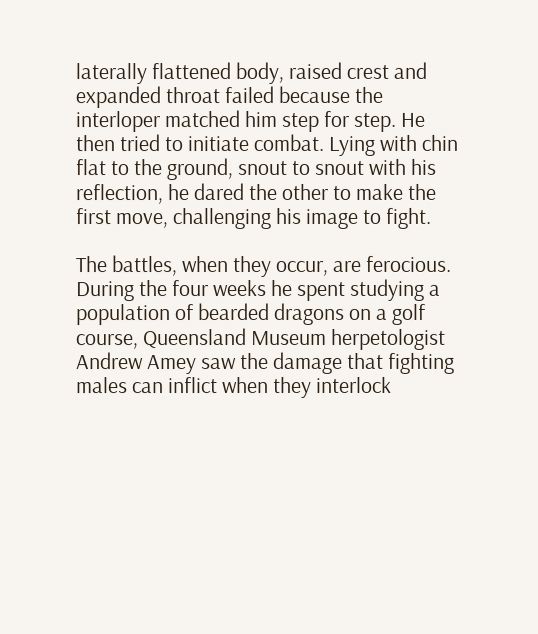laterally flattened body, raised crest and expanded throat failed because the interloper matched him step for step. He then tried to initiate combat. Lying with chin flat to the ground, snout to snout with his reflection, he dared the other to make the first move, challenging his image to fight.

The battles, when they occur, are ferocious. During the four weeks he spent studying a population of bearded dragons on a golf course, Queensland Museum herpetologist Andrew Amey saw the damage that fighting males can inflict when they interlock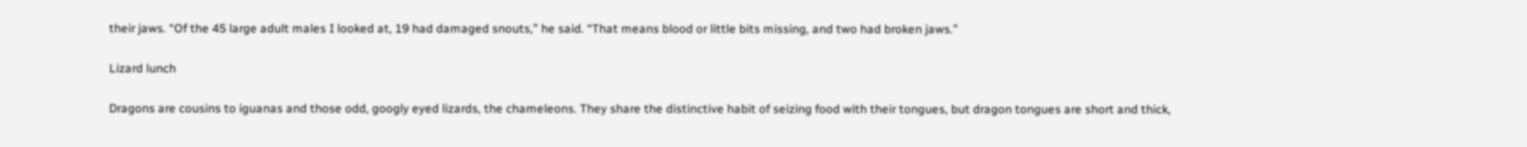their jaws. “Of the 45 large adult males I looked at, 19 had damaged snouts,” he said. “That means blood or little bits missing, and two had broken jaws.”

Lizard lunch

Dragons are cousins to iguanas and those odd, googly eyed lizards, the chameleons. They share the distinctive habit of seizing food with their tongues, but dragon tongues are short and thick,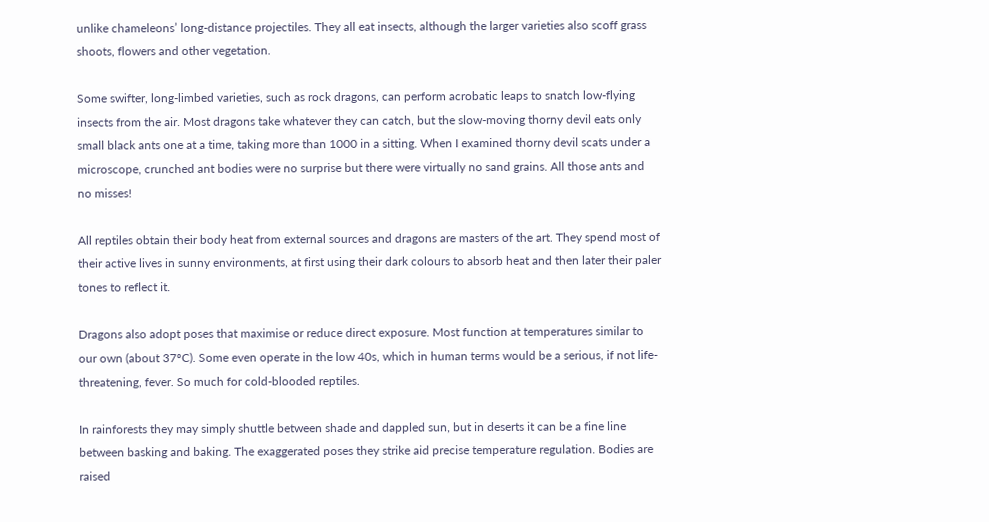unlike chameleons’ long-distance projectiles. They all eat insects, although the larger varieties also scoff grass shoots, flowers and other vegetation.

Some swifter, long-limbed varieties, such as rock dragons, can perform acrobatic leaps to snatch low-flying insects from the air. Most dragons take whatever they can catch, but the slow-moving thorny devil eats only small black ants one at a time, taking more than 1000 in a sitting. When I examined thorny devil scats under a microscope, crunched ant bodies were no surprise but there were virtually no sand grains. All those ants and no misses!

All reptiles obtain their body heat from external sources and dragons are masters of the art. They spend most of their active lives in sunny environments, at first using their dark colours to absorb heat and then later their paler tones to reflect it.

Dragons also adopt poses that maximise or reduce direct exposure. Most function at temperatures similar to our own (about 37ºC). Some even operate in the low 40s, which in human terms would be a serious, if not life-threatening, fever. So much for cold-blooded reptiles.

In rainforests they may simply shuttle between shade and dappled sun, but in deserts it can be a fine line between basking and baking. The exaggerated poses they strike aid precise temperature regulation. Bodies are raised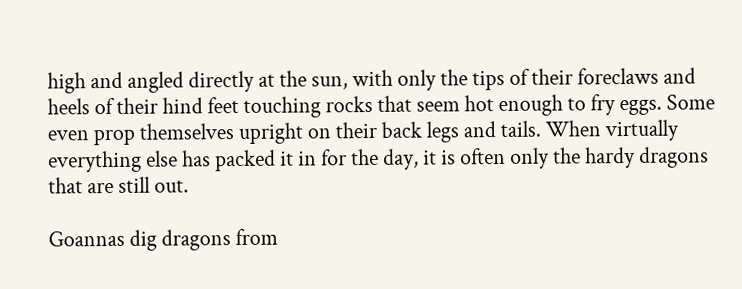high and angled directly at the sun, with only the tips of their foreclaws and heels of their hind feet touching rocks that seem hot enough to fry eggs. Some even prop themselves upright on their back legs and tails. When virtually everything else has packed it in for the day, it is often only the hardy dragons that are still out.

Goannas dig dragons from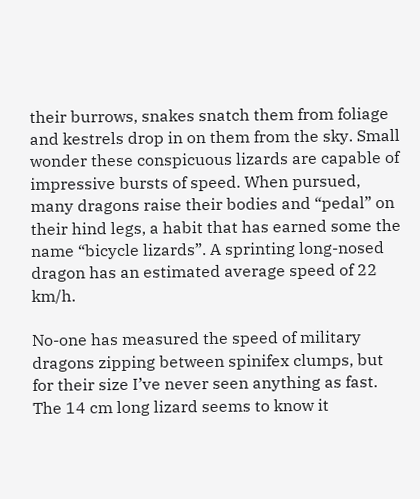their burrows, snakes snatch them from foliage and kestrels drop in on them from the sky. Small wonder these conspicuous lizards are capable of impressive bursts of speed. When pursued, many dragons raise their bodies and “pedal” on their hind legs, a habit that has earned some the name “bicycle lizards”. A sprinting long-nosed dragon has an estimated average speed of 22 km/h.

No-one has measured the speed of military dragons zipping between spinifex clumps, but for their size I’ve never seen anything as fast. The 14 cm long lizard seems to know it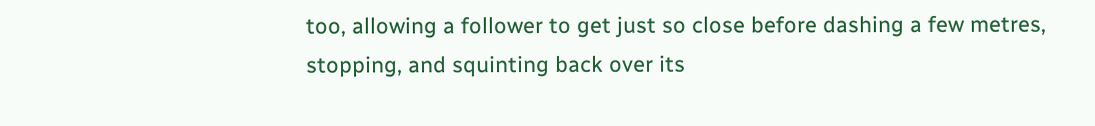too, allowing a follower to get just so close before dashing a few metres, stopping, and squinting back over its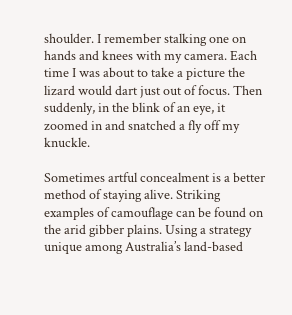shoulder. I remember stalking one on hands and knees with my camera. Each time I was about to take a picture the lizard would dart just out of focus. Then suddenly, in the blink of an eye, it zoomed in and snatched a fly off my knuckle.

Sometimes artful concealment is a better method of staying alive. Striking examples of camouflage can be found on the arid gibber plains. Using a strategy unique among Australia’s land-based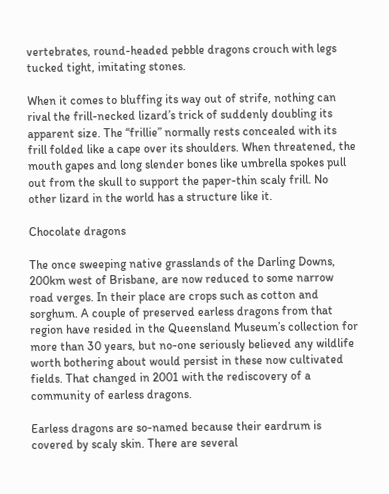vertebrates, round-headed pebble dragons crouch with legs tucked tight, imitating stones.

When it comes to bluffing its way out of strife, nothing can rival the frill-necked lizard’s trick of suddenly doubling its apparent size. The “frillie” normally rests concealed with its frill folded like a cape over its shoulders. When threatened, the mouth gapes and long slender bones like umbrella spokes pull out from the skull to support the paper-thin scaly frill. No other lizard in the world has a structure like it.

Chocolate dragons

The once sweeping native grasslands of the Darling Downs, 200km west of Brisbane, are now reduced to some narrow road verges. In their place are crops such as cotton and sorghum. A couple of preserved earless dragons from that region have resided in the Queensland Museum’s collection for more than 30 years, but no-one seriously believed any wildlife worth bothering about would persist in these now cultivated fields. That changed in 2001 with the rediscovery of a community of earless dragons.

Earless dragons are so-named because their eardrum is covered by scaly skin. There are several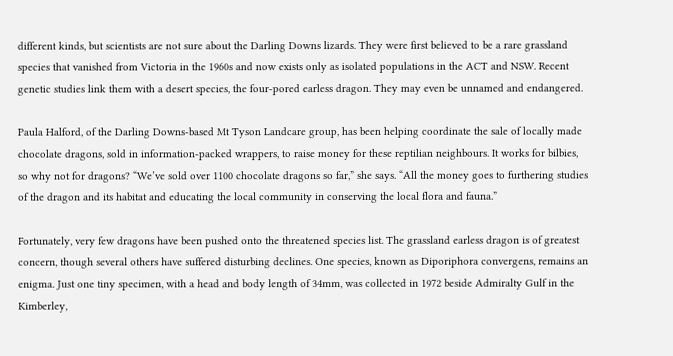different kinds, but scientists are not sure about the Darling Downs lizards. They were first believed to be a rare grassland species that vanished from Victoria in the 1960s and now exists only as isolated populations in the ACT and NSW. Recent genetic studies link them with a desert species, the four-pored earless dragon. They may even be unnamed and endangered.

Paula Halford, of the Darling Downs-based Mt Tyson Landcare group, has been helping coordinate the sale of locally made chocolate dragons, sold in information-packed wrappers, to raise money for these reptilian neighbours. It works for bilbies, so why not for dragons? “We’ve sold over 1100 chocolate dragons so far,” she says. “All the money goes to furthering studies of the dragon and its habitat and educating the local community in conserving the local flora and fauna.”

Fortunately, very few dragons have been pushed onto the threatened species list. The grassland earless dragon is of greatest concern, though several others have suffered disturbing declines. One species, known as Diporiphora convergens, remains an enigma. Just one tiny specimen, with a head and body length of 34mm, was collected in 1972 beside Admiralty Gulf in the Kimberley,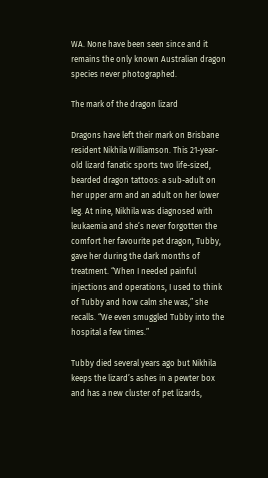WA. None have been seen since and it remains the only known Australian dragon species never photographed.

The mark of the dragon lizard

Dragons have left their mark on Brisbane resident Nikhila Williamson. This 21-year-old lizard fanatic sports two life-sized, bearded dragon tattoos: a sub-adult on her upper arm and an adult on her lower leg. At nine, Nikhila was diagnosed with leukaemia and she’s never forgotten the comfort her favourite pet dragon, Tubby, gave her during the dark months of treatment. “When I needed painful injections and operations, I used to think of Tubby and how calm she was,” she recalls. “We even smuggled Tubby into the hospital a few times.”

Tubby died several years ago but Nikhila keeps the lizard’s ashes in a pewter box and has a new cluster of pet lizards,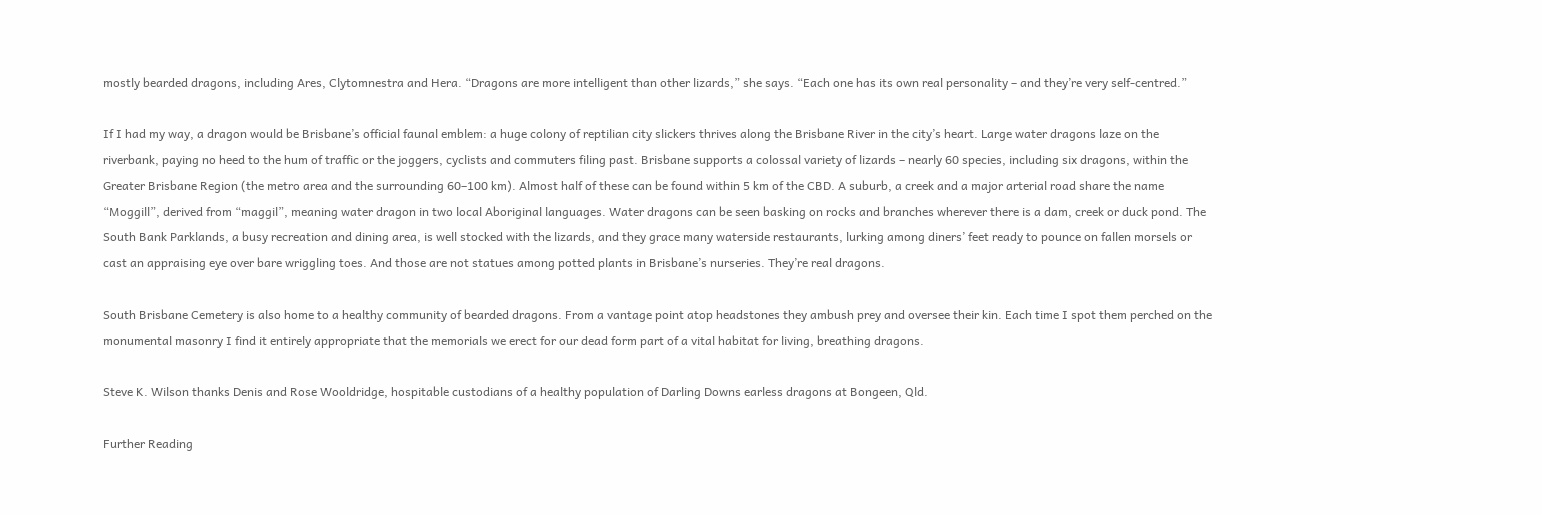mostly bearded dragons, including Ares, Clytomnestra and Hera. “Dragons are more intelligent than other lizards,” she says. “Each one has its own real personality – and they’re very self-centred.”

If I had my way, a dragon would be Brisbane’s official faunal emblem: a huge colony of reptilian city slickers thrives along the Brisbane River in the city’s heart. Large water dragons laze on the riverbank, paying no heed to the hum of traffic or the joggers, cyclists and commuters filing past. Brisbane supports a colossal variety of lizards – nearly 60 species, including six dragons, within the Greater Brisbane Region (the metro area and the surrounding 60–100 km). Almost half of these can be found within 5 km of the CBD. A suburb, a creek and a major arterial road share the name “Moggill”, derived from “maggil”, meaning water dragon in two local Aboriginal languages. Water dragons can be seen basking on rocks and branches wherever there is a dam, creek or duck pond. The South Bank Parklands, a busy recreation and dining area, is well stocked with the lizards, and they grace many waterside restaurants, lurking among diners’ feet ready to pounce on fallen morsels or cast an appraising eye over bare wriggling toes. And those are not statues among potted plants in Brisbane’s nurseries. They’re real dragons.

South Brisbane Cemetery is also home to a healthy community of bearded dragons. From a vantage point atop headstones they ambush prey and oversee their kin. Each time I spot them perched on the monumental masonry I find it entirely appropriate that the memorials we erect for our dead form part of a vital habitat for living, breathing dragons.

Steve K. Wilson thanks Denis and Rose Wooldridge, hospitable custodians of a healthy population of Darling Downs earless dragons at Bongeen, Qld.

Further Reading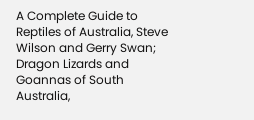A Complete Guide to Reptiles of Australia, Steve Wilson and Gerry Swan; Dragon Lizards and Goannas of South Australia,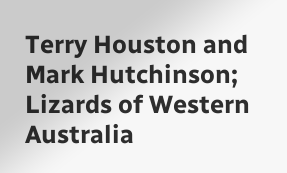Terry Houston and Mark Hutchinson; Lizards of Western Australia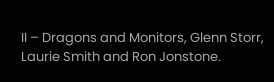II – Dragons and Monitors, Glenn Storr, Laurie Smith and Ron Jonstone.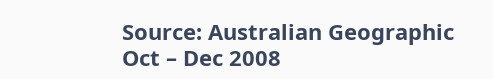Source: Australian Geographic Oct – Dec 2008